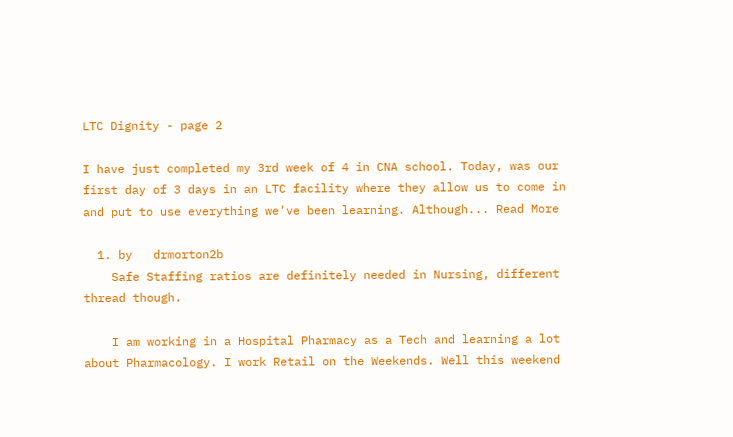LTC Dignity - page 2

I have just completed my 3rd week of 4 in CNA school. Today, was our first day of 3 days in an LTC facility where they allow us to come in and put to use everything we've been learning. Although... Read More

  1. by   drmorton2b
    Safe Staffing ratios are definitely needed in Nursing, different thread though.

    I am working in a Hospital Pharmacy as a Tech and learning a lot about Pharmacology. I work Retail on the Weekends. Well this weekend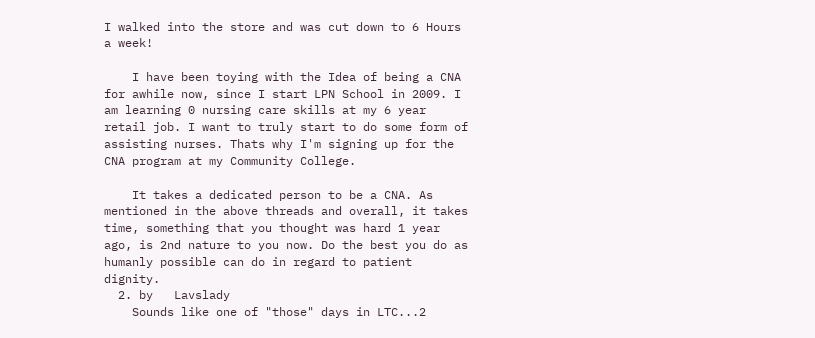I walked into the store and was cut down to 6 Hours a week!

    I have been toying with the Idea of being a CNA for awhile now, since I start LPN School in 2009. I am learning 0 nursing care skills at my 6 year retail job. I want to truly start to do some form of assisting nurses. Thats why I'm signing up for the CNA program at my Community College.

    It takes a dedicated person to be a CNA. As mentioned in the above threads and overall, it takes time, something that you thought was hard 1 year ago, is 2nd nature to you now. Do the best you do as humanly possible can do in regard to patient dignity.
  2. by   Lavslady
    Sounds like one of "those" days in LTC...2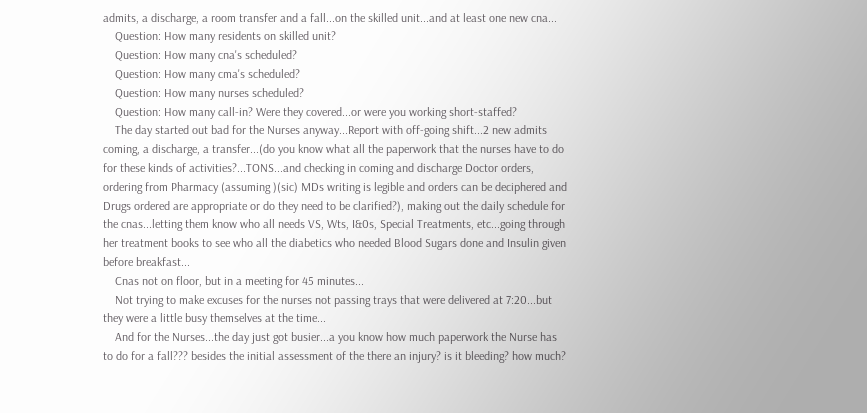admits, a discharge, a room transfer and a fall...on the skilled unit...and at least one new cna...
    Question: How many residents on skilled unit?
    Question: How many cna's scheduled?
    Question: How many cma's scheduled?
    Question: How many nurses scheduled?
    Question: How many call-in? Were they covered...or were you working short-staffed?
    The day started out bad for the Nurses anyway...Report with off-going shift...2 new admits coming, a discharge, a transfer...(do you know what all the paperwork that the nurses have to do for these kinds of activities?...TONS...and checking in coming and discharge Doctor orders, ordering from Pharmacy (assuming )(sic) MDs writing is legible and orders can be deciphered and Drugs ordered are appropriate or do they need to be clarified?), making out the daily schedule for the cnas...letting them know who all needs VS, Wts, I&0s, Special Treatments, etc...going through her treatment books to see who all the diabetics who needed Blood Sugars done and Insulin given before breakfast...
    Cnas not on floor, but in a meeting for 45 minutes...
    Not trying to make excuses for the nurses not passing trays that were delivered at 7:20...but they were a little busy themselves at the time...
    And for the Nurses...the day just got busier...a you know how much paperwork the Nurse has to do for a fall??? besides the initial assessment of the there an injury? is it bleeding? how much?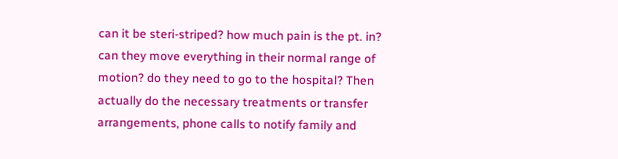can it be steri-striped? how much pain is the pt. in? can they move everything in their normal range of motion? do they need to go to the hospital? Then actually do the necessary treatments or transfer arrangements, phone calls to notify family and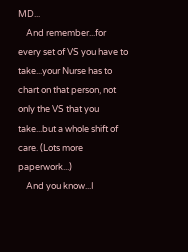MD...
    And remember...for every set of VS you have to take...your Nurse has to chart on that person, not only the VS that you take...but a whole shift of care. (Lots more paperwork...)
    And you know...I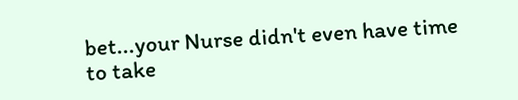bet...your Nurse didn't even have time to take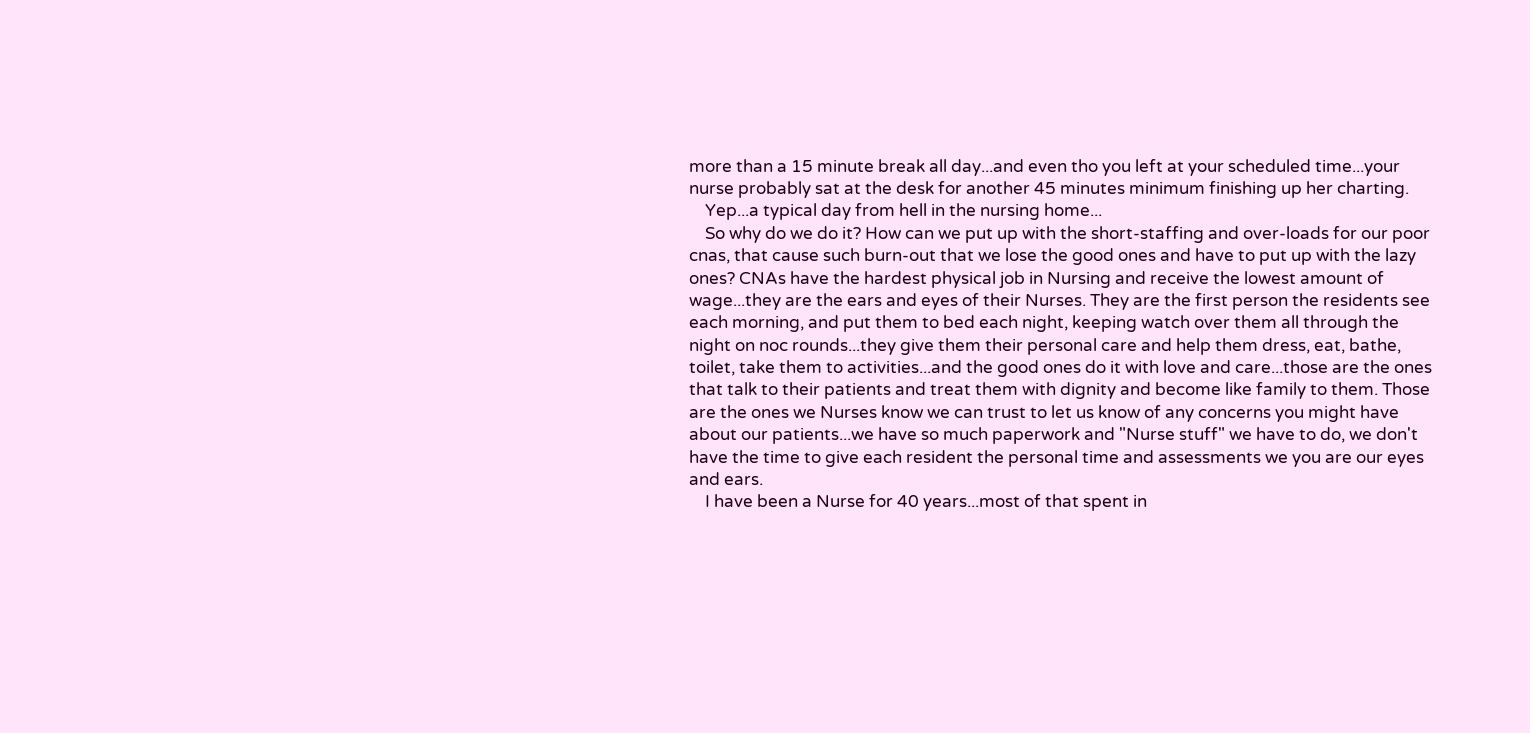more than a 15 minute break all day...and even tho you left at your scheduled time...your nurse probably sat at the desk for another 45 minutes minimum finishing up her charting.
    Yep...a typical day from hell in the nursing home...
    So why do we do it? How can we put up with the short-staffing and over-loads for our poor cnas, that cause such burn-out that we lose the good ones and have to put up with the lazy ones? CNAs have the hardest physical job in Nursing and receive the lowest amount of wage...they are the ears and eyes of their Nurses. They are the first person the residents see each morning, and put them to bed each night, keeping watch over them all through the night on noc rounds...they give them their personal care and help them dress, eat, bathe, toilet, take them to activities...and the good ones do it with love and care...those are the ones that talk to their patients and treat them with dignity and become like family to them. Those are the ones we Nurses know we can trust to let us know of any concerns you might have about our patients...we have so much paperwork and "Nurse stuff" we have to do, we don't have the time to give each resident the personal time and assessments we you are our eyes and ears.
    I have been a Nurse for 40 years...most of that spent in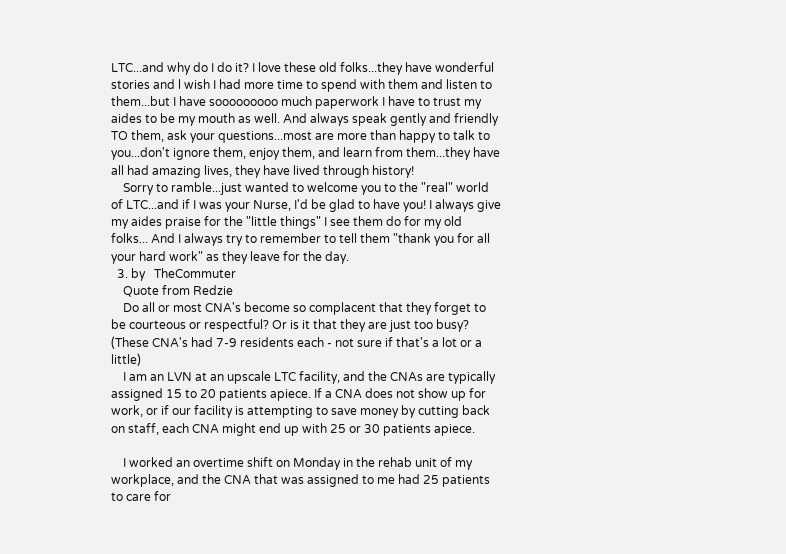LTC...and why do I do it? I love these old folks...they have wonderful stories and l wish I had more time to spend with them and listen to them...but I have sooooooooo much paperwork I have to trust my aides to be my mouth as well. And always speak gently and friendly TO them, ask your questions...most are more than happy to talk to you...don't ignore them, enjoy them, and learn from them...they have all had amazing lives, they have lived through history!
    Sorry to ramble...just wanted to welcome you to the "real" world of LTC...and if I was your Nurse, I'd be glad to have you! I always give my aides praise for the "little things" I see them do for my old folks... And I always try to remember to tell them "thank you for all your hard work" as they leave for the day.
  3. by   TheCommuter
    Quote from Redzie
    Do all or most CNA's become so complacent that they forget to be courteous or respectful? Or is it that they are just too busy? (These CNA's had 7-9 residents each - not sure if that's a lot or a little)
    I am an LVN at an upscale LTC facility, and the CNAs are typically assigned 15 to 20 patients apiece. If a CNA does not show up for work, or if our facility is attempting to save money by cutting back on staff, each CNA might end up with 25 or 30 patients apiece.

    I worked an overtime shift on Monday in the rehab unit of my workplace, and the CNA that was assigned to me had 25 patients to care for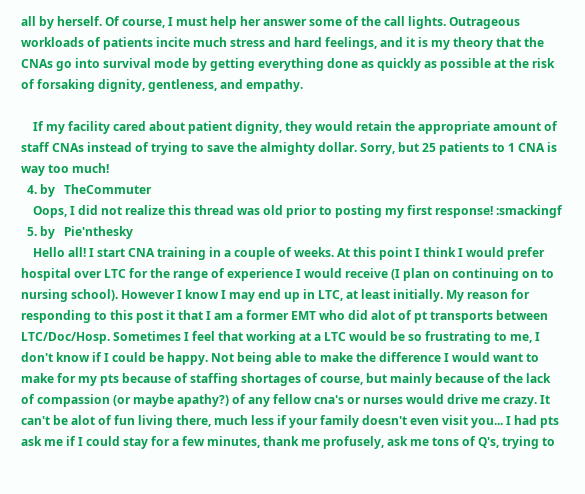all by herself. Of course, I must help her answer some of the call lights. Outrageous workloads of patients incite much stress and hard feelings, and it is my theory that the CNAs go into survival mode by getting everything done as quickly as possible at the risk of forsaking dignity, gentleness, and empathy.

    If my facility cared about patient dignity, they would retain the appropriate amount of staff CNAs instead of trying to save the almighty dollar. Sorry, but 25 patients to 1 CNA is way too much!
  4. by   TheCommuter
    Oops, I did not realize this thread was old prior to posting my first response! :smackingf
  5. by   Pie'nthesky
    Hello all! I start CNA training in a couple of weeks. At this point I think I would prefer hospital over LTC for the range of experience I would receive (I plan on continuing on to nursing school). However I know I may end up in LTC, at least initially. My reason for responding to this post it that I am a former EMT who did alot of pt transports between LTC/Doc/Hosp. Sometimes I feel that working at a LTC would be so frustrating to me, I don't know if I could be happy. Not being able to make the difference I would want to make for my pts because of staffing shortages of course, but mainly because of the lack of compassion (or maybe apathy?) of any fellow cna's or nurses would drive me crazy. It can't be alot of fun living there, much less if your family doesn't even visit you... I had pts ask me if I could stay for a few minutes, thank me profusely, ask me tons of Q's, trying to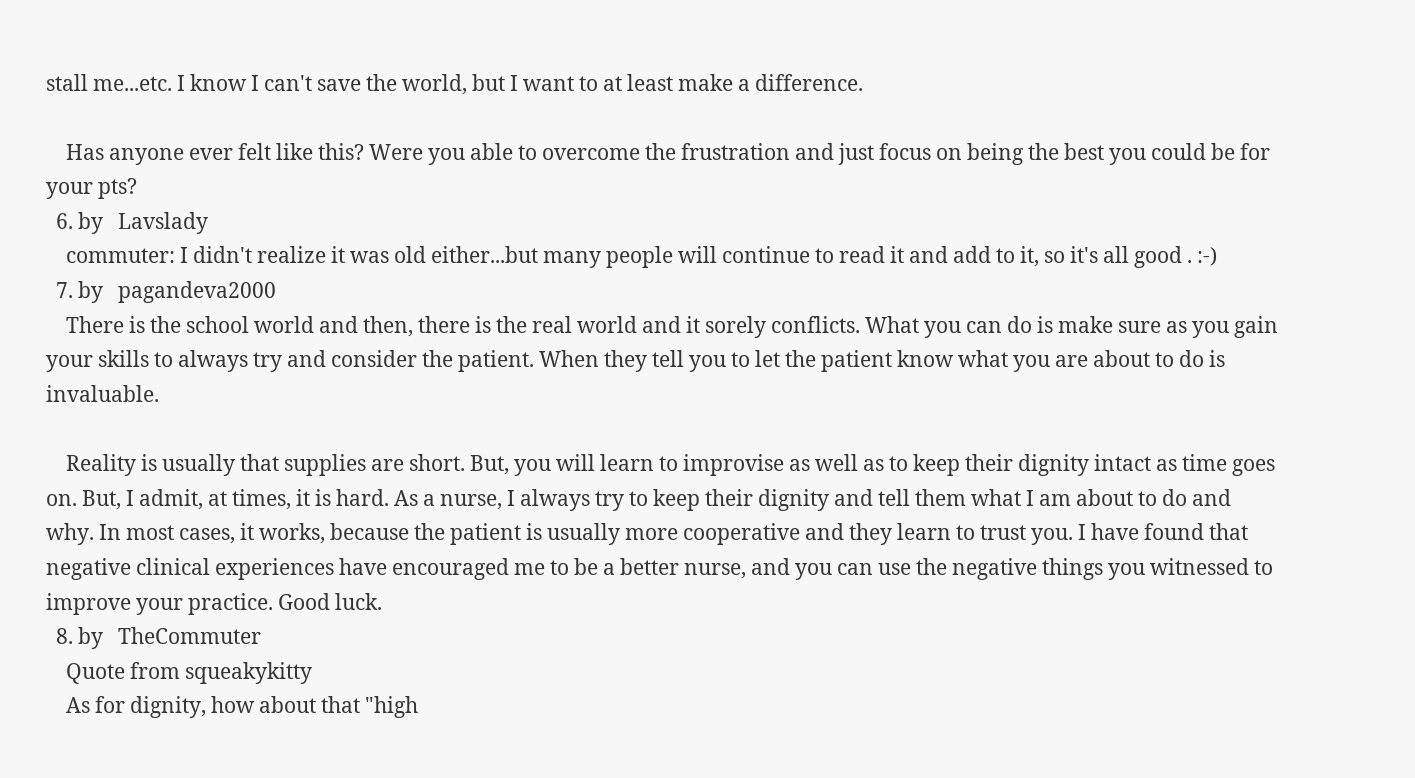stall me...etc. I know I can't save the world, but I want to at least make a difference.

    Has anyone ever felt like this? Were you able to overcome the frustration and just focus on being the best you could be for your pts?
  6. by   Lavslady
    commuter: I didn't realize it was old either...but many people will continue to read it and add to it, so it's all good . :-)
  7. by   pagandeva2000
    There is the school world and then, there is the real world and it sorely conflicts. What you can do is make sure as you gain your skills to always try and consider the patient. When they tell you to let the patient know what you are about to do is invaluable.

    Reality is usually that supplies are short. But, you will learn to improvise as well as to keep their dignity intact as time goes on. But, I admit, at times, it is hard. As a nurse, I always try to keep their dignity and tell them what I am about to do and why. In most cases, it works, because the patient is usually more cooperative and they learn to trust you. I have found that negative clinical experiences have encouraged me to be a better nurse, and you can use the negative things you witnessed to improve your practice. Good luck.
  8. by   TheCommuter
    Quote from squeakykitty
    As for dignity, how about that "high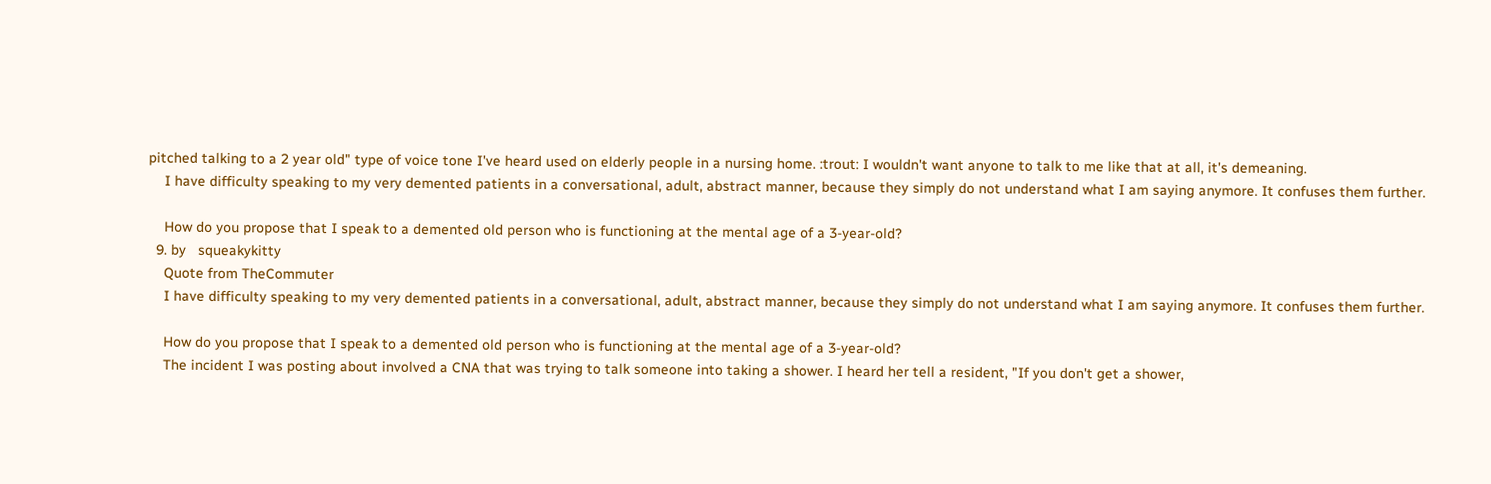pitched talking to a 2 year old" type of voice tone I've heard used on elderly people in a nursing home. :trout: I wouldn't want anyone to talk to me like that at all, it's demeaning.
    I have difficulty speaking to my very demented patients in a conversational, adult, abstract manner, because they simply do not understand what I am saying anymore. It confuses them further.

    How do you propose that I speak to a demented old person who is functioning at the mental age of a 3-year-old?
  9. by   squeakykitty
    Quote from TheCommuter
    I have difficulty speaking to my very demented patients in a conversational, adult, abstract manner, because they simply do not understand what I am saying anymore. It confuses them further.

    How do you propose that I speak to a demented old person who is functioning at the mental age of a 3-year-old?
    The incident I was posting about involved a CNA that was trying to talk someone into taking a shower. I heard her tell a resident, "If you don't get a shower,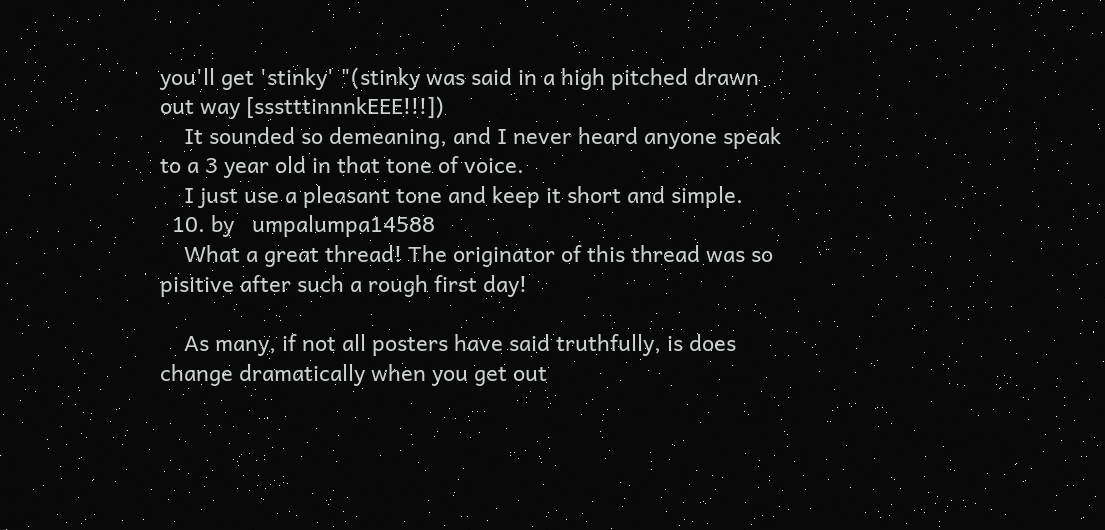you'll get 'stinky' "(stinky was said in a high pitched drawn out way [ssstttinnnkEEE!!!])
    It sounded so demeaning, and I never heard anyone speak to a 3 year old in that tone of voice.
    I just use a pleasant tone and keep it short and simple.
  10. by   umpalumpa14588
    What a great thread! The originator of this thread was so pisitive after such a rough first day!

    As many, if not all posters have said truthfully, is does change dramatically when you get out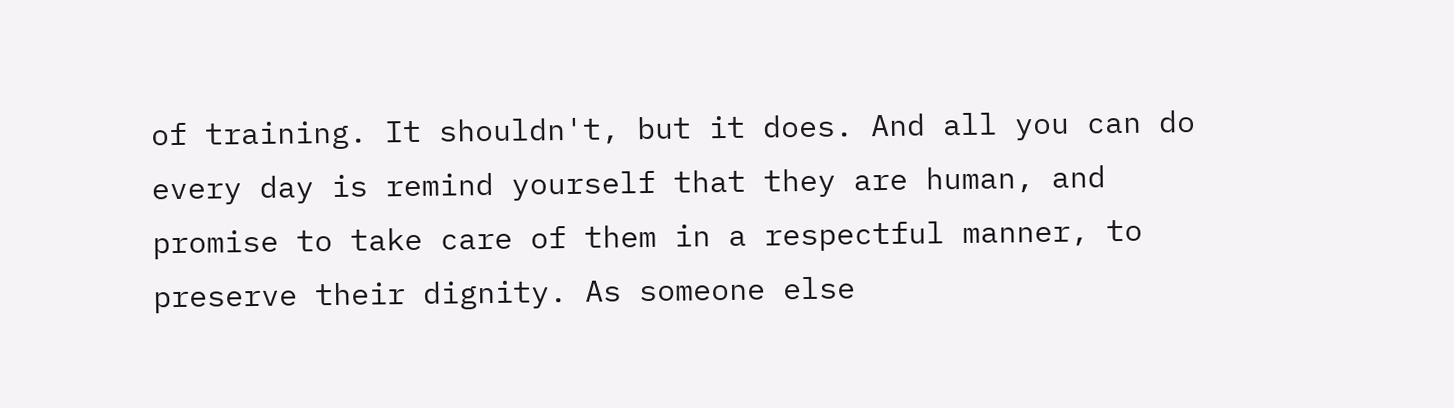of training. It shouldn't, but it does. And all you can do every day is remind yourself that they are human, and promise to take care of them in a respectful manner, to preserve their dignity. As someone else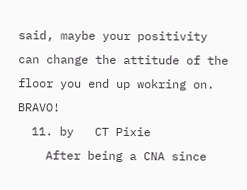said, maybe your positivity can change the attitude of the floor you end up wokring on. BRAVO!
  11. by   CT Pixie
    After being a CNA since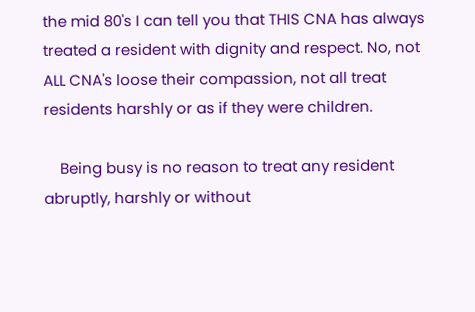the mid 80's I can tell you that THIS CNA has always treated a resident with dignity and respect. No, not ALL CNA's loose their compassion, not all treat residents harshly or as if they were children.

    Being busy is no reason to treat any resident abruptly, harshly or without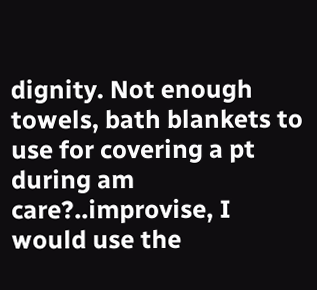dignity. Not enough towels, bath blankets to use for covering a pt during am care?..improvise, I would use the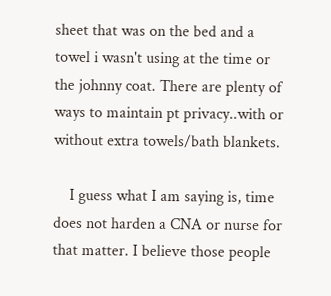sheet that was on the bed and a towel i wasn't using at the time or the johnny coat. There are plenty of ways to maintain pt privacy..with or without extra towels/bath blankets.

    I guess what I am saying is, time does not harden a CNA or nurse for that matter. I believe those people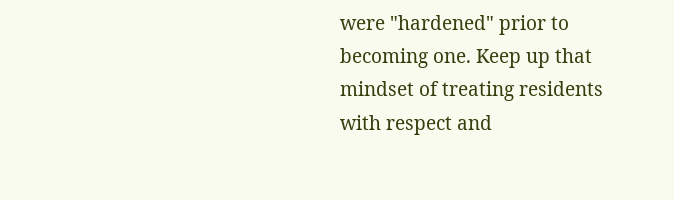were "hardened" prior to becoming one. Keep up that mindset of treating residents with respect and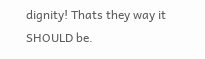dignity! Thats they way it SHOULD be.